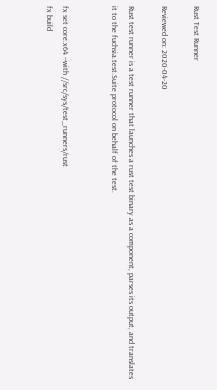Rust Test Runner

Reviewed on: 2020-04-20

Rust test runner is a test runner that launches a rust test binary as a component, parses its output, and translates it to the fuchsia.test.Suite protocol on behalf of the test.


fx set core.x64 --with //src/sys/test_runners/rust
fx build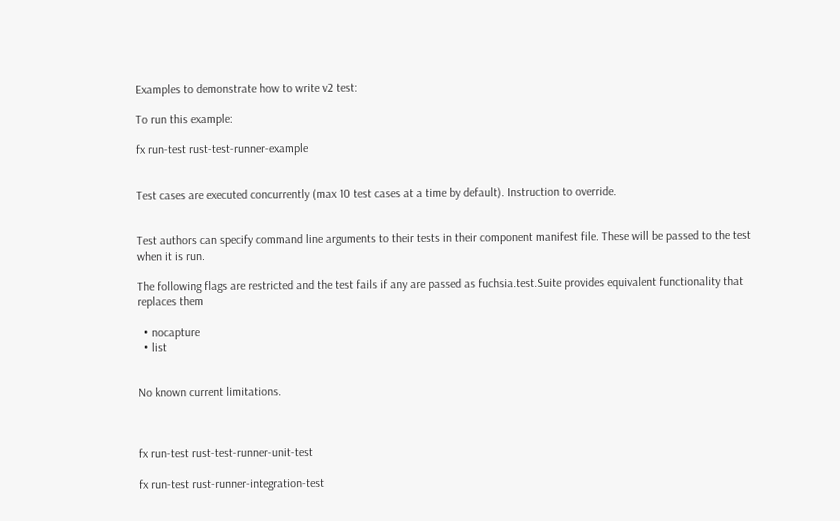Examples to demonstrate how to write v2 test:

To run this example:

fx run-test rust-test-runner-example


Test cases are executed concurrently (max 10 test cases at a time by default). Instruction to override.


Test authors can specify command line arguments to their tests in their component manifest file. These will be passed to the test when it is run.

The following flags are restricted and the test fails if any are passed as fuchsia.test.Suite provides equivalent functionality that replaces them

  • nocapture
  • list


No known current limitations.



fx run-test rust-test-runner-unit-test

fx run-test rust-runner-integration-test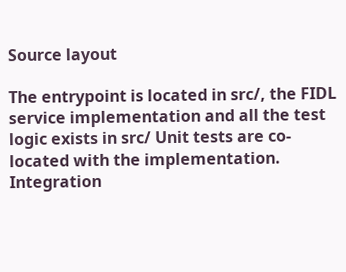Source layout

The entrypoint is located in src/, the FIDL service implementation and all the test logic exists in src/ Unit tests are co-located with the implementation. Integration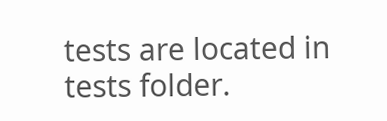tests are located in tests folder.